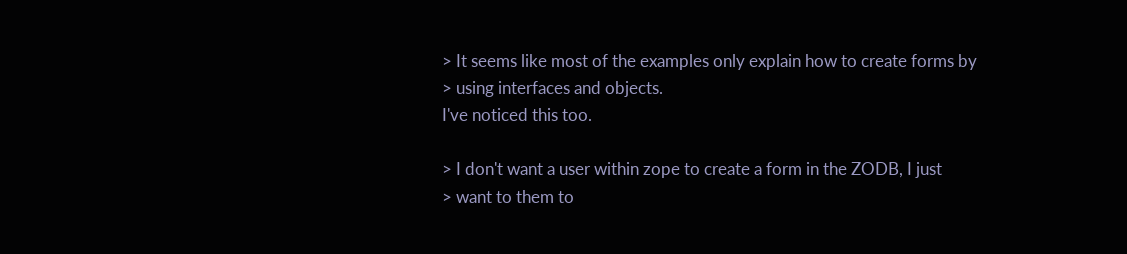> It seems like most of the examples only explain how to create forms by
> using interfaces and objects.
I've noticed this too.

> I don't want a user within zope to create a form in the ZODB, I just
> want to them to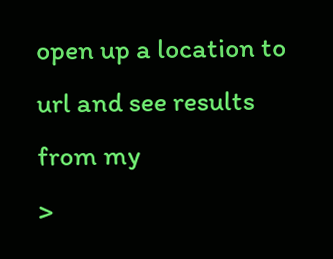open up a location to url and see results from my
>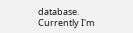database.
Currently I'm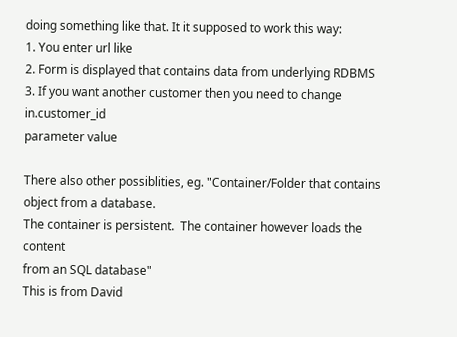doing something like that. It it supposed to work this way:
1. You enter url like
2. Form is displayed that contains data from underlying RDBMS
3. If you want another customer then you need to change in.customer_id
parameter value

There also other possiblities, eg. "Container/Folder that contains
object from a database.
The container is persistent.  The container however loads the content
from an SQL database"
This is from David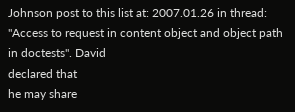Johnson post to this list at: 2007.01.26 in thread:
"Access to request in content object and object path in doctests". David
declared that
he may share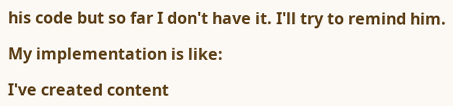his code but so far I don't have it. I'll try to remind him.

My implementation is like:

I've created content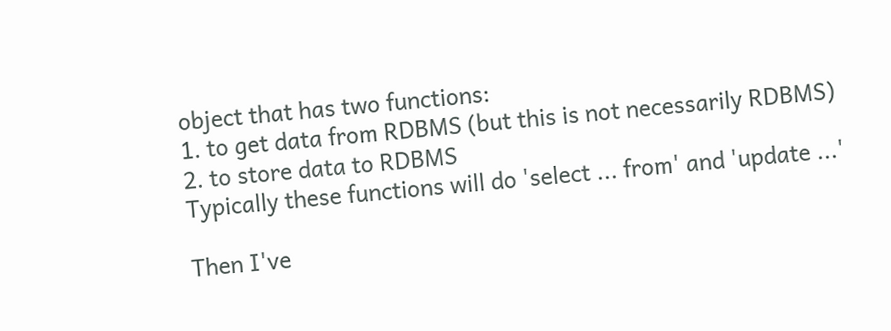object that has two functions:
1. to get data from RDBMS (but this is not necessarily RDBMS)
2. to store data to RDBMS
Typically these functions will do 'select ... from' and 'update ...'

Then I've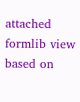attached formlib view based on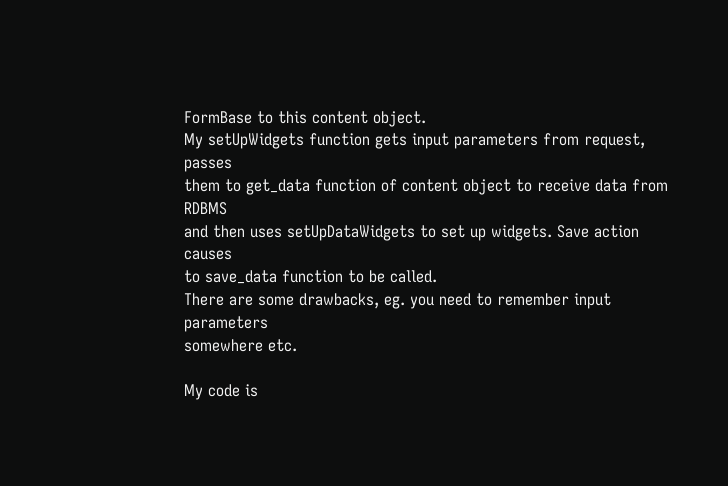FormBase to this content object.
My setUpWidgets function gets input parameters from request, passes
them to get_data function of content object to receive data from RDBMS
and then uses setUpDataWidgets to set up widgets. Save action causes
to save_data function to be called.
There are some drawbacks, eg. you need to remember input parameters
somewhere etc.

My code is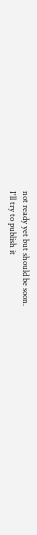not ready yet but should be soon.
I'll try to publish it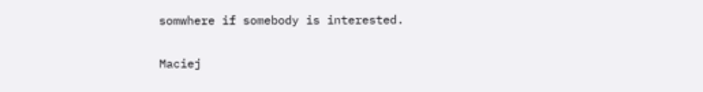somwhere if somebody is interested.

Maciej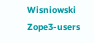Wisniowski
Zope3-users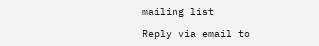mailing list

Reply via email to